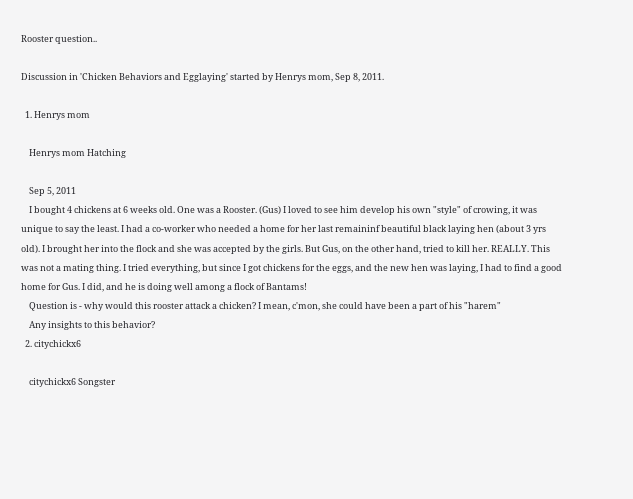Rooster question..

Discussion in 'Chicken Behaviors and Egglaying' started by Henrys mom, Sep 8, 2011.

  1. Henrys mom

    Henrys mom Hatching

    Sep 5, 2011
    I bought 4 chickens at 6 weeks old. One was a Rooster. (Gus) I loved to see him develop his own "style" of crowing, it was unique to say the least. I had a co-worker who needed a home for her last remaininf beautiful black laying hen (about 3 yrs old). I brought her into the flock and she was accepted by the girls. But Gus, on the other hand, tried to kill her. REALLY. This was not a mating thing. I tried everything, but since I got chickens for the eggs, and the new hen was laying, I had to find a good home for Gus. I did, and he is doing well among a flock of Bantams!
    Question is - why would this rooster attack a chicken? I mean, c'mon, she could have been a part of his "harem"
    Any insights to this behavior?
  2. citychickx6

    citychickx6 Songster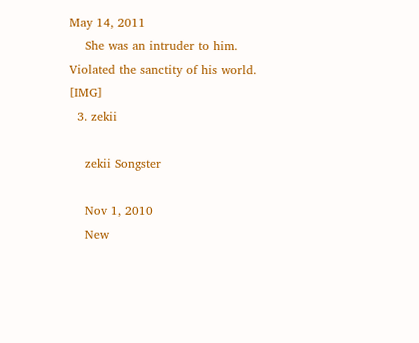May 14, 2011
    She was an intruder to him. Violated the sanctity of his world. [IMG]
  3. zekii

    zekii Songster

    Nov 1, 2010
    New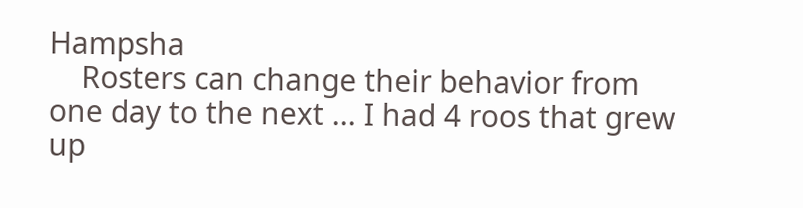Hampsha
    Rosters can change their behavior from one day to the next ... I had 4 roos that grew up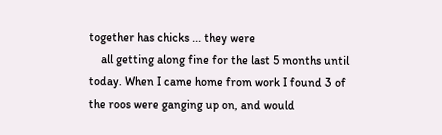together has chicks ... they were
    all getting along fine for the last 5 months until today. When I came home from work I found 3 of the roos were ganging up on, and would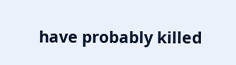have probably killed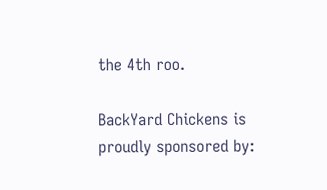the 4th roo.

BackYard Chickens is proudly sponsored by: